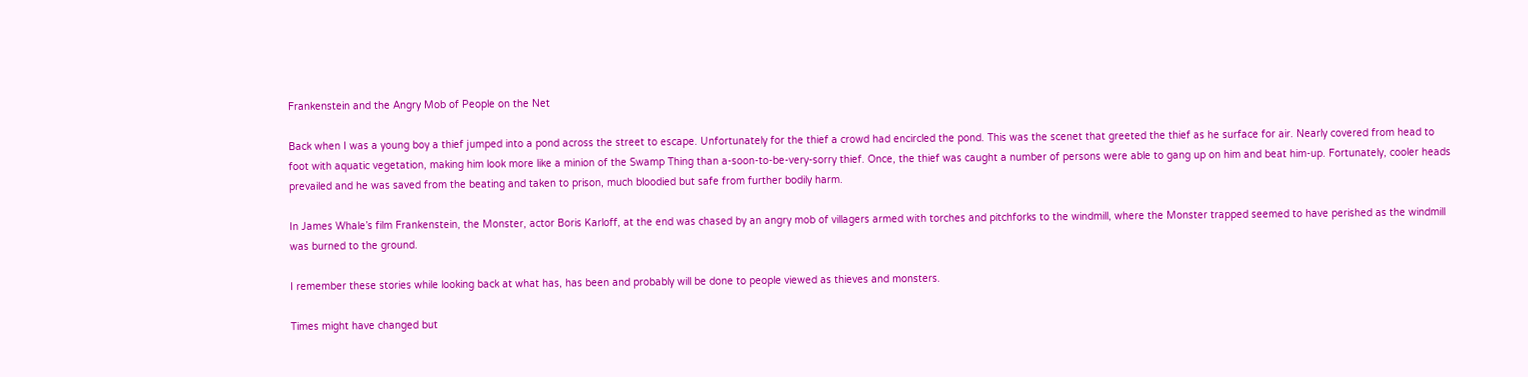Frankenstein and the Angry Mob of People on the Net

Back when I was a young boy a thief jumped into a pond across the street to escape. Unfortunately for the thief a crowd had encircled the pond. This was the scenet that greeted the thief as he surface for air. Nearly covered from head to foot with aquatic vegetation, making him look more like a minion of the Swamp Thing than a-soon-to-be-very-sorry thief. Once, the thief was caught a number of persons were able to gang up on him and beat him-up. Fortunately, cooler heads prevailed and he was saved from the beating and taken to prison, much bloodied but safe from further bodily harm.

In James Whale’s film Frankenstein, the Monster, actor Boris Karloff, at the end was chased by an angry mob of villagers armed with torches and pitchforks to the windmill, where the Monster trapped seemed to have perished as the windmill was burned to the ground.

I remember these stories while looking back at what has, has been and probably will be done to people viewed as thieves and monsters.

Times might have changed but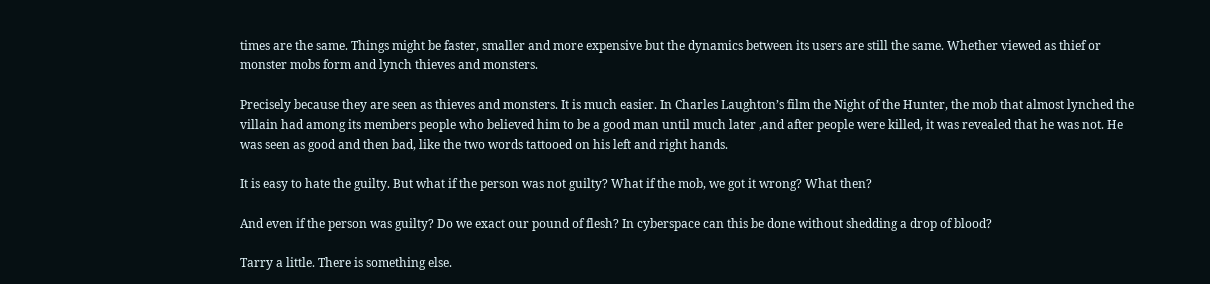times are the same. Things might be faster, smaller and more expensive but the dynamics between its users are still the same. Whether viewed as thief or monster mobs form and lynch thieves and monsters.

Precisely because they are seen as thieves and monsters. It is much easier. In Charles Laughton’s film the Night of the Hunter, the mob that almost lynched the villain had among its members people who believed him to be a good man until much later ,and after people were killed, it was revealed that he was not. He was seen as good and then bad, like the two words tattooed on his left and right hands.

It is easy to hate the guilty. But what if the person was not guilty? What if the mob, we got it wrong? What then?

And even if the person was guilty? Do we exact our pound of flesh? In cyberspace can this be done without shedding a drop of blood?

Tarry a little. There is something else.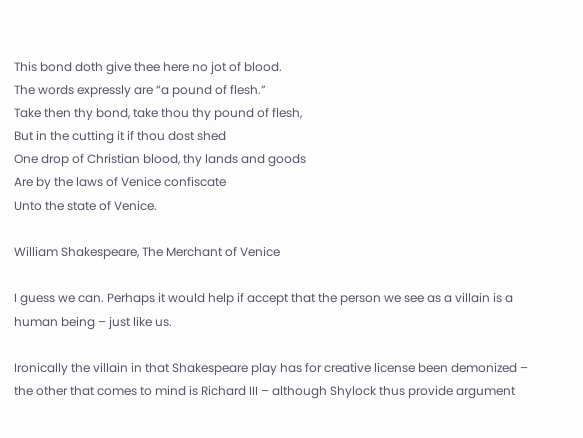This bond doth give thee here no jot of blood.
The words expressly are “a pound of flesh.”
Take then thy bond, take thou thy pound of flesh,
But in the cutting it if thou dost shed
One drop of Christian blood, thy lands and goods
Are by the laws of Venice confiscate
Unto the state of Venice.

William Shakespeare, The Merchant of Venice

I guess we can. Perhaps it would help if accept that the person we see as a villain is a human being – just like us.

Ironically the villain in that Shakespeare play has for creative license been demonized – the other that comes to mind is Richard III – although Shylock thus provide argument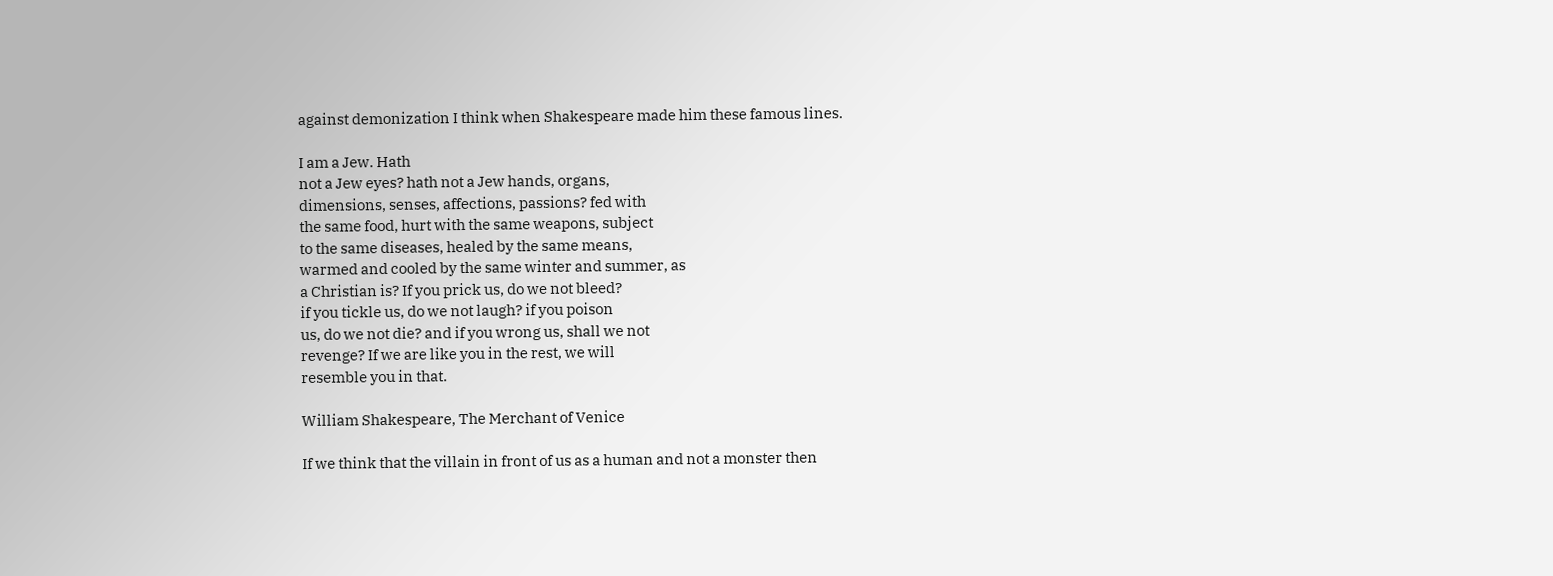against demonization I think when Shakespeare made him these famous lines.

I am a Jew. Hath
not a Jew eyes? hath not a Jew hands, organs,
dimensions, senses, affections, passions? fed with
the same food, hurt with the same weapons, subject
to the same diseases, healed by the same means,
warmed and cooled by the same winter and summer, as
a Christian is? If you prick us, do we not bleed?
if you tickle us, do we not laugh? if you poison
us, do we not die? and if you wrong us, shall we not
revenge? If we are like you in the rest, we will
resemble you in that.

William Shakespeare, The Merchant of Venice

If we think that the villain in front of us as a human and not a monster then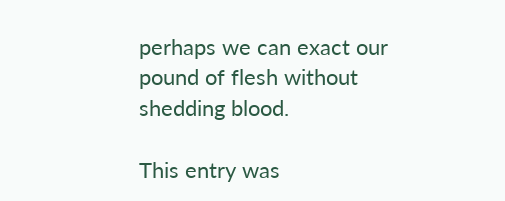perhaps we can exact our pound of flesh without shedding blood.

This entry was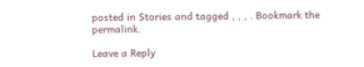posted in Stories and tagged , , , . Bookmark the permalink.

Leave a Reply